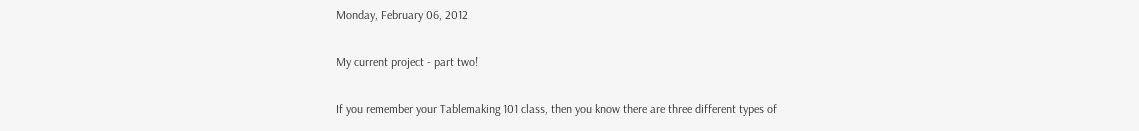Monday, February 06, 2012

My current project - part two!

If you remember your Tablemaking 101 class, then you know there are three different types of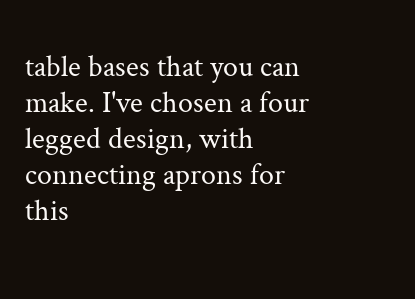table bases that you can make. I've chosen a four legged design, with connecting aprons for this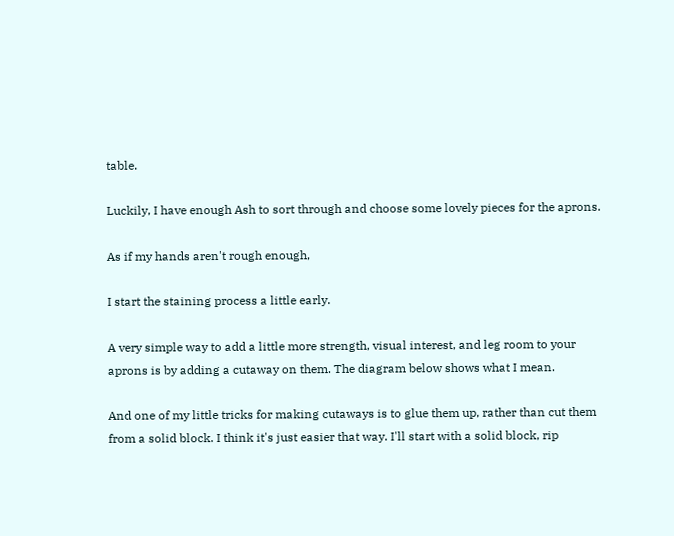table.

Luckily, I have enough Ash to sort through and choose some lovely pieces for the aprons.

As if my hands aren't rough enough,

I start the staining process a little early.

A very simple way to add a little more strength, visual interest, and leg room to your aprons is by adding a cutaway on them. The diagram below shows what I mean.

And one of my little tricks for making cutaways is to glue them up, rather than cut them from a solid block. I think it's just easier that way. I'll start with a solid block, rip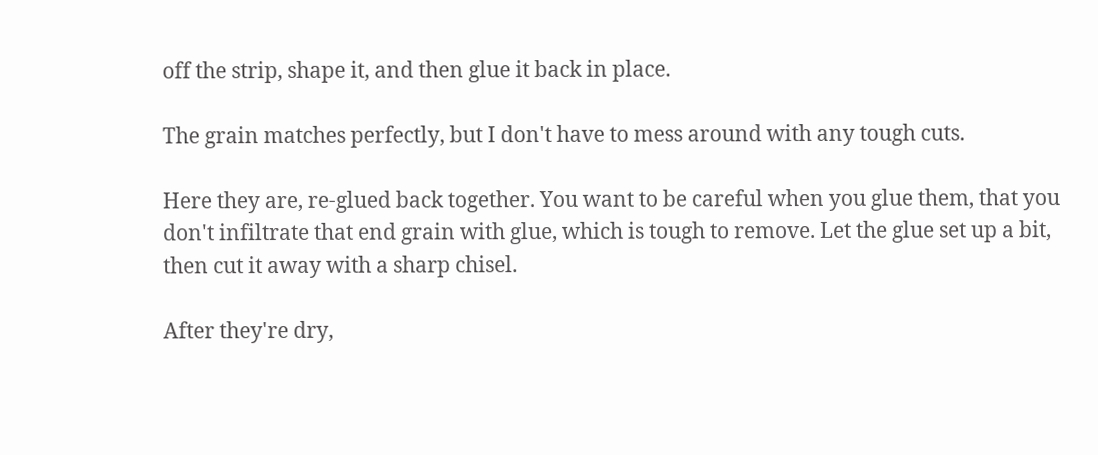off the strip, shape it, and then glue it back in place.

The grain matches perfectly, but I don't have to mess around with any tough cuts.

Here they are, re-glued back together. You want to be careful when you glue them, that you don't infiltrate that end grain with glue, which is tough to remove. Let the glue set up a bit, then cut it away with a sharp chisel.

After they're dry,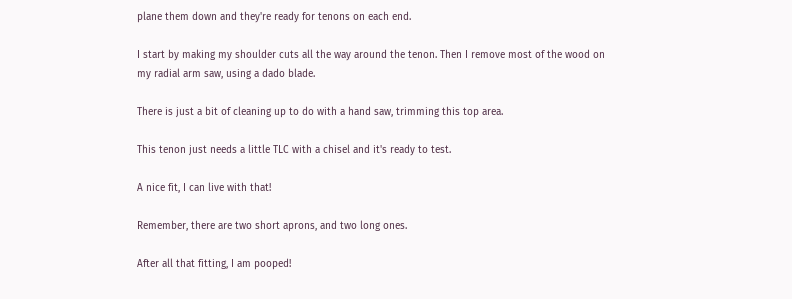plane them down and they're ready for tenons on each end.

I start by making my shoulder cuts all the way around the tenon. Then I remove most of the wood on my radial arm saw, using a dado blade.

There is just a bit of cleaning up to do with a hand saw, trimming this top area.

This tenon just needs a little TLC with a chisel and it's ready to test.

A nice fit, I can live with that!

Remember, there are two short aprons, and two long ones.

After all that fitting, I am pooped!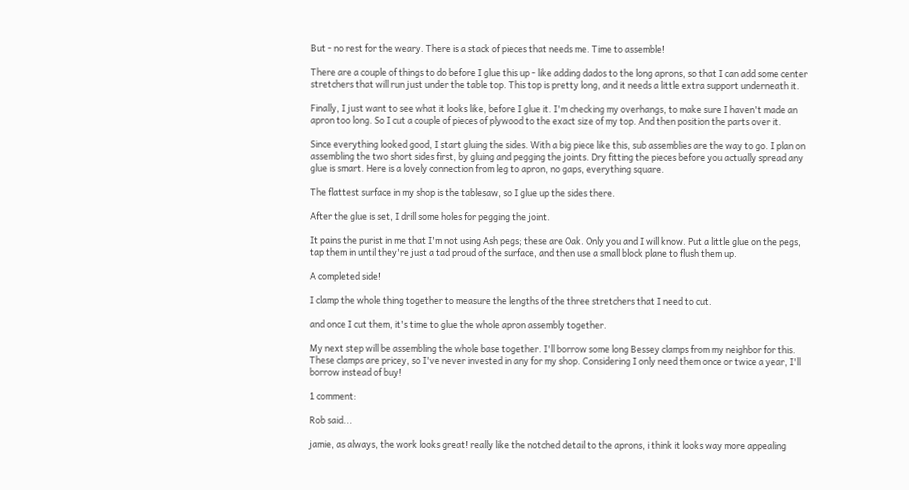But - no rest for the weary. There is a stack of pieces that needs me. Time to assemble!

There are a couple of things to do before I glue this up - like adding dados to the long aprons, so that I can add some center stretchers that will run just under the table top. This top is pretty long, and it needs a little extra support underneath it.

Finally, I just want to see what it looks like, before I glue it. I'm checking my overhangs, to make sure I haven't made an apron too long. So I cut a couple of pieces of plywood to the exact size of my top. And then position the parts over it.

Since everything looked good, I start gluing the sides. With a big piece like this, sub assemblies are the way to go. I plan on assembling the two short sides first, by gluing and pegging the joints. Dry fitting the pieces before you actually spread any glue is smart. Here is a lovely connection from leg to apron, no gaps, everything square.

The flattest surface in my shop is the tablesaw, so I glue up the sides there.

After the glue is set, I drill some holes for pegging the joint.

It pains the purist in me that I'm not using Ash pegs; these are Oak. Only you and I will know. Put a little glue on the pegs, tap them in until they're just a tad proud of the surface, and then use a small block plane to flush them up.

A completed side!

I clamp the whole thing together to measure the lengths of the three stretchers that I need to cut.

and once I cut them, it's time to glue the whole apron assembly together.

My next step will be assembling the whole base together. I'll borrow some long Bessey clamps from my neighbor for this. These clamps are pricey, so I've never invested in any for my shop. Considering I only need them once or twice a year, I'll borrow instead of buy!

1 comment:

Rob said...

jamie, as always, the work looks great! really like the notched detail to the aprons, i think it looks way more appealing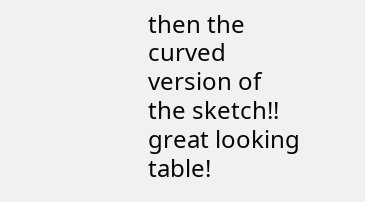then the curved version of the sketch!! great looking table!